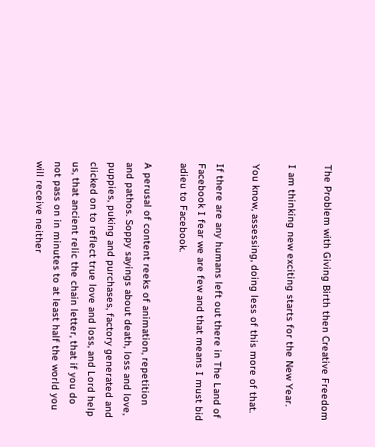The Problem with Giving Birth then Creative Freedom

I am thinking new exciting starts for the New Year.

You know, assessing, doing less of this more of that.

If there are any humans left out there in The Land of Facebook I fear we are few and that means I must bid adieu to Facebook.

A perusal of content reeks of animation, repetition and pathos. Soppy sayings about death, loss and love, puppies, puking and purchases, factory generated and clicked on to reflect true love and loss, and Lord help us, that ancient relic the chain letter, that if you do not pass on in minutes to at least half the world you will receive neither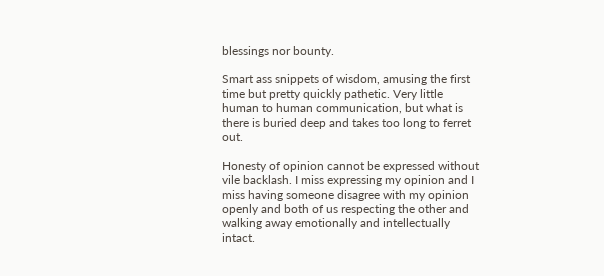blessings nor bounty.

Smart ass snippets of wisdom, amusing the first time but pretty quickly pathetic. Very little human to human communication, but what is there is buried deep and takes too long to ferret out.

Honesty of opinion cannot be expressed without vile backlash. I miss expressing my opinion and I miss having someone disagree with my opinion openly and both of us respecting the other and walking away emotionally and intellectually intact.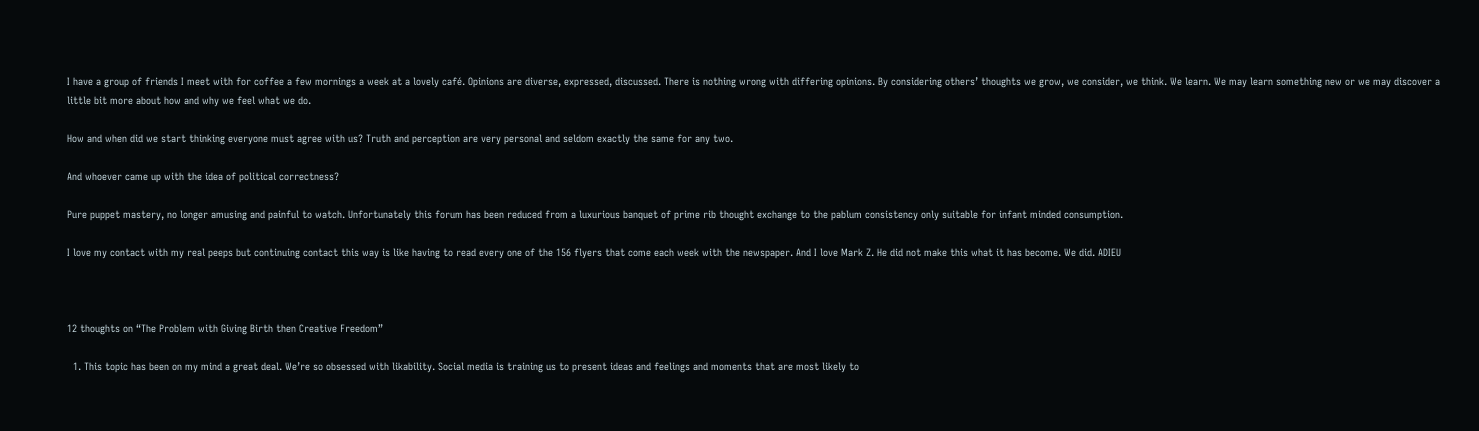I have a group of friends I meet with for coffee a few mornings a week at a lovely café. Opinions are diverse, expressed, discussed. There is nothing wrong with differing opinions. By considering others’ thoughts we grow, we consider, we think. We learn. We may learn something new or we may discover a little bit more about how and why we feel what we do.

How and when did we start thinking everyone must agree with us? Truth and perception are very personal and seldom exactly the same for any two.

And whoever came up with the idea of political correctness?

Pure puppet mastery, no longer amusing and painful to watch. Unfortunately this forum has been reduced from a luxurious banquet of prime rib thought exchange to the pablum consistency only suitable for infant minded consumption.

I love my contact with my real peeps but continuing contact this way is like having to read every one of the 156 flyers that come each week with the newspaper. And I love Mark Z. He did not make this what it has become. We did. ADIEU



12 thoughts on “The Problem with Giving Birth then Creative Freedom”

  1. This topic has been on my mind a great deal. We’re so obsessed with likability. Social media is training us to present ideas and feelings and moments that are most likely to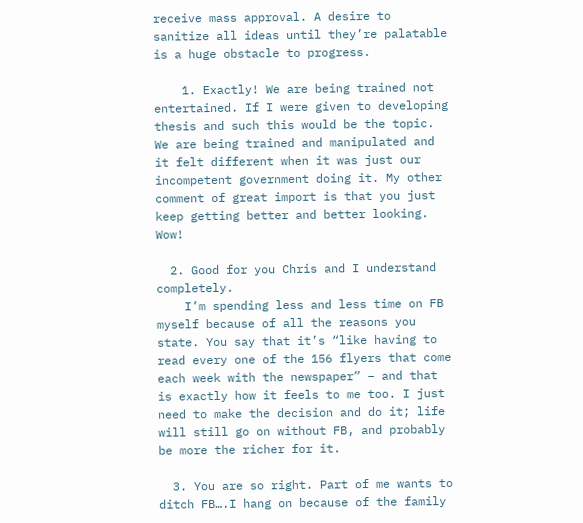receive mass approval. A desire to sanitize all ideas until they’re palatable is a huge obstacle to progress.

    1. Exactly! We are being trained not entertained. If I were given to developing thesis and such this would be the topic. We are being trained and manipulated and it felt different when it was just our incompetent government doing it. My other comment of great import is that you just keep getting better and better looking. Wow!

  2. Good for you Chris and I understand completely.
    I’m spending less and less time on FB myself because of all the reasons you state. You say that it’s “like having to read every one of the 156 flyers that come each week with the newspaper” – and that is exactly how it feels to me too. I just need to make the decision and do it; life will still go on without FB, and probably be more the richer for it.

  3. You are so right. Part of me wants to ditch FB….I hang on because of the family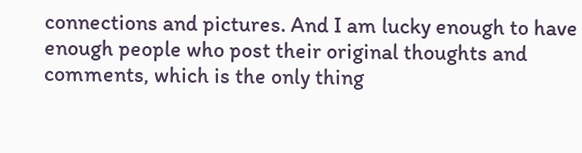connections and pictures. And I am lucky enough to have enough people who post their original thoughts and comments, which is the only thing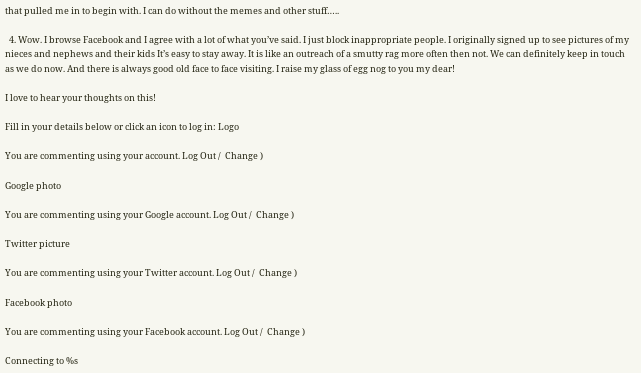that pulled me in to begin with. I can do without the memes and other stuff…..

  4. Wow. I browse Facebook and I agree with a lot of what you’ve said. I just block inappropriate people. I originally signed up to see pictures of my nieces and nephews and their kids It’s easy to stay away. It is like an outreach of a smutty rag more often then not. We can definitely keep in touch as we do now. And there is always good old face to face visiting. I raise my glass of egg nog to you my dear!

I love to hear your thoughts on this!

Fill in your details below or click an icon to log in: Logo

You are commenting using your account. Log Out /  Change )

Google photo

You are commenting using your Google account. Log Out /  Change )

Twitter picture

You are commenting using your Twitter account. Log Out /  Change )

Facebook photo

You are commenting using your Facebook account. Log Out /  Change )

Connecting to %s